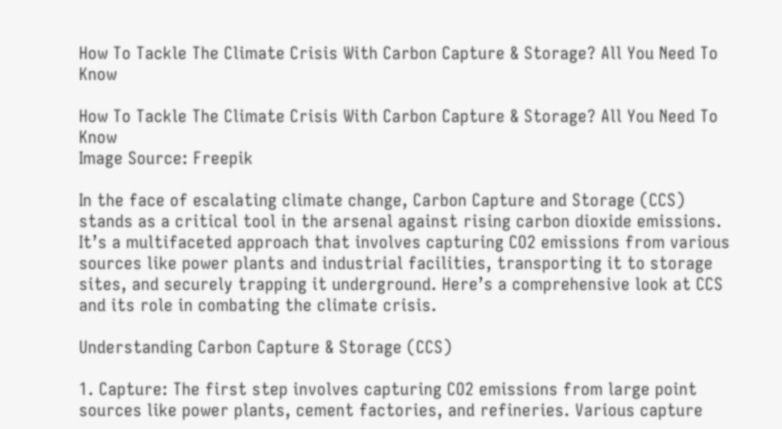How To Tackle The Climate Crisis With Carbon Capture & Storage? All You Need To Know

How To Tackle The Climate Crisis With Carbon Capture & Storage? All You Need To Know
Image Source: Freepik

In the face of escalating climate change, Carbon Capture and Storage (CCS) stands as a critical tool in the arsenal against rising carbon dioxide emissions. It’s a multifaceted approach that involves capturing CO2 emissions from various sources like power plants and industrial facilities, transporting it to storage sites, and securely trapping it underground. Here’s a comprehensive look at CCS and its role in combating the climate crisis.

Understanding Carbon Capture & Storage (CCS)

1. Capture: The first step involves capturing CO2 emissions from large point sources like power plants, cement factories, and refineries. Various capture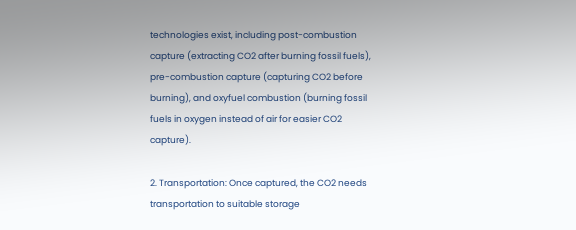technologies exist, including post-combustion capture (extracting CO2 after burning fossil fuels), pre-combustion capture (capturing CO2 before burning), and oxyfuel combustion (burning fossil fuels in oxygen instead of air for easier CO2 capture).

2. Transportation: Once captured, the CO2 needs transportation to suitable storage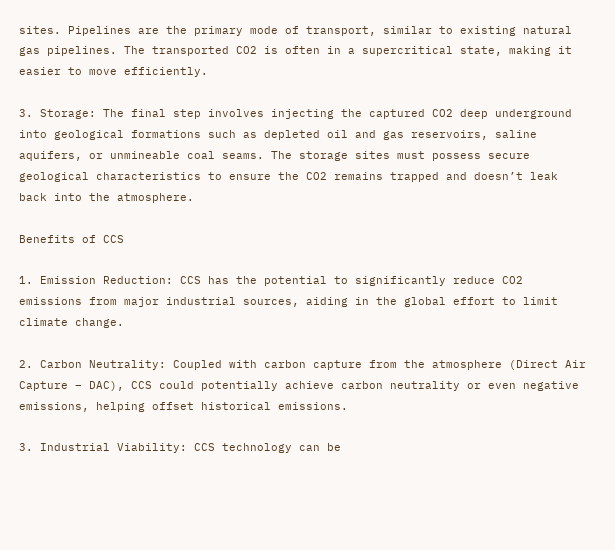sites. Pipelines are the primary mode of transport, similar to existing natural gas pipelines. The transported CO2 is often in a supercritical state, making it easier to move efficiently.

3. Storage: The final step involves injecting the captured CO2 deep underground into geological formations such as depleted oil and gas reservoirs, saline aquifers, or unmineable coal seams. The storage sites must possess secure geological characteristics to ensure the CO2 remains trapped and doesn’t leak back into the atmosphere.

Benefits of CCS

1. Emission Reduction: CCS has the potential to significantly reduce CO2 emissions from major industrial sources, aiding in the global effort to limit climate change.

2. Carbon Neutrality: Coupled with carbon capture from the atmosphere (Direct Air Capture – DAC), CCS could potentially achieve carbon neutrality or even negative emissions, helping offset historical emissions.

3. Industrial Viability: CCS technology can be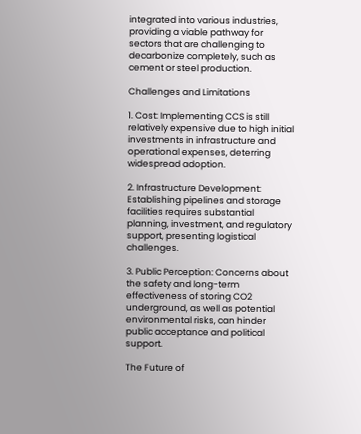integrated into various industries, providing a viable pathway for sectors that are challenging to decarbonize completely, such as cement or steel production.

Challenges and Limitations

1. Cost: Implementing CCS is still relatively expensive due to high initial investments in infrastructure and operational expenses, deterring widespread adoption.

2. Infrastructure Development: Establishing pipelines and storage facilities requires substantial planning, investment, and regulatory support, presenting logistical challenges.

3. Public Perception: Concerns about the safety and long-term effectiveness of storing CO2 underground, as well as potential environmental risks, can hinder public acceptance and political support.

The Future of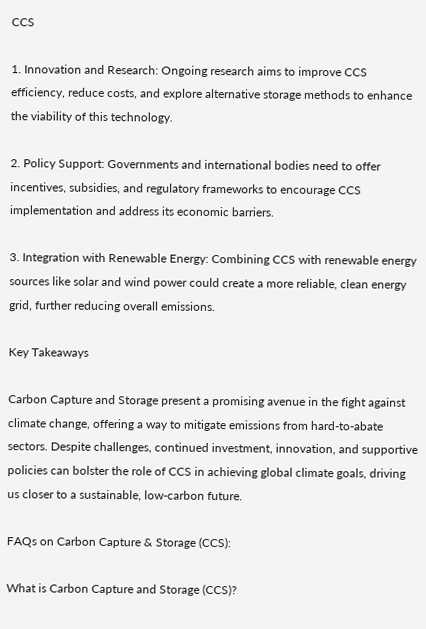CCS

1. Innovation and Research: Ongoing research aims to improve CCS efficiency, reduce costs, and explore alternative storage methods to enhance the viability of this technology.

2. Policy Support: Governments and international bodies need to offer incentives, subsidies, and regulatory frameworks to encourage CCS implementation and address its economic barriers.

3. Integration with Renewable Energy: Combining CCS with renewable energy sources like solar and wind power could create a more reliable, clean energy grid, further reducing overall emissions.

Key Takeaways

Carbon Capture and Storage present a promising avenue in the fight against climate change, offering a way to mitigate emissions from hard-to-abate sectors. Despite challenges, continued investment, innovation, and supportive policies can bolster the role of CCS in achieving global climate goals, driving us closer to a sustainable, low-carbon future.

FAQs on Carbon Capture & Storage (CCS):

What is Carbon Capture and Storage (CCS)?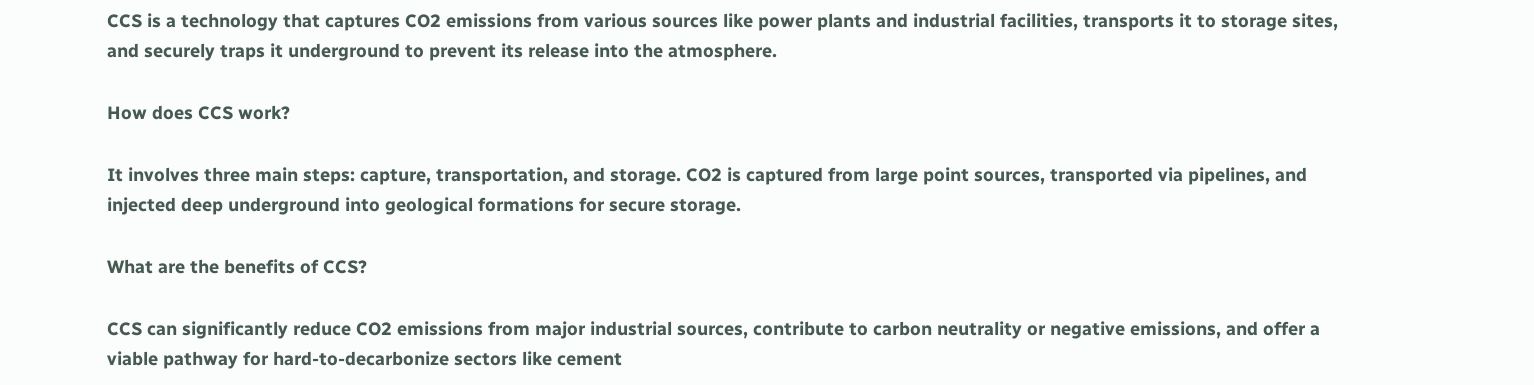CCS is a technology that captures CO2 emissions from various sources like power plants and industrial facilities, transports it to storage sites, and securely traps it underground to prevent its release into the atmosphere.

How does CCS work?

It involves three main steps: capture, transportation, and storage. CO2 is captured from large point sources, transported via pipelines, and injected deep underground into geological formations for secure storage.

What are the benefits of CCS?

CCS can significantly reduce CO2 emissions from major industrial sources, contribute to carbon neutrality or negative emissions, and offer a viable pathway for hard-to-decarbonize sectors like cement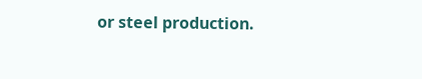or steel production.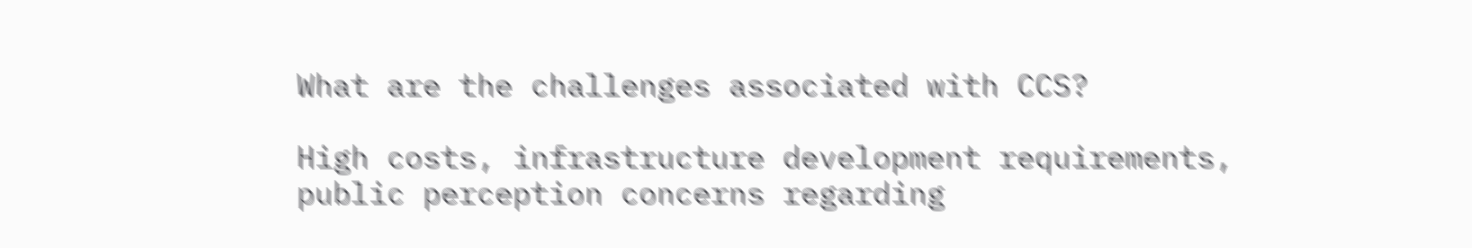What are the challenges associated with CCS?

High costs, infrastructure development requirements, public perception concerns regarding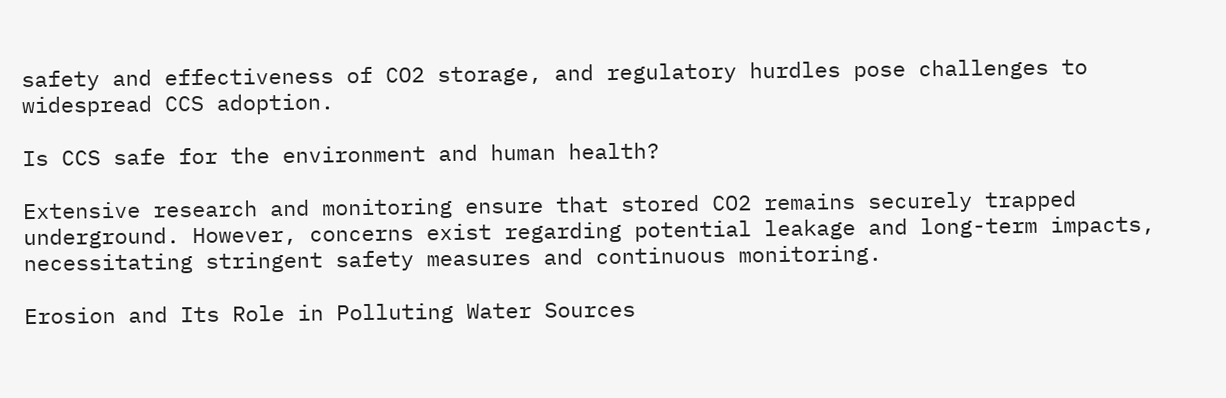safety and effectiveness of CO2 storage, and regulatory hurdles pose challenges to widespread CCS adoption.

Is CCS safe for the environment and human health?

Extensive research and monitoring ensure that stored CO2 remains securely trapped underground. However, concerns exist regarding potential leakage and long-term impacts, necessitating stringent safety measures and continuous monitoring.

Erosion and Its Role in Polluting Water Sources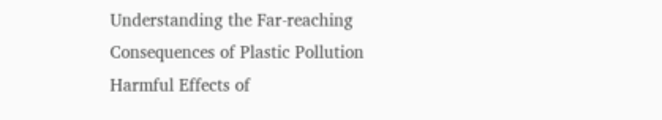Understanding the Far-reaching Consequences of Plastic Pollution Harmful Effects of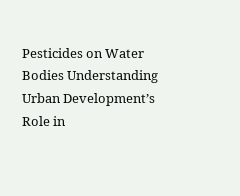Pesticides on Water Bodies Understanding Urban Development’s Role in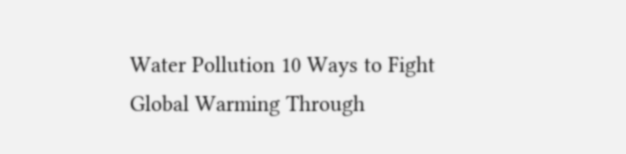Water Pollution 10 Ways to Fight Global Warming Through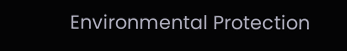Environmental Protection